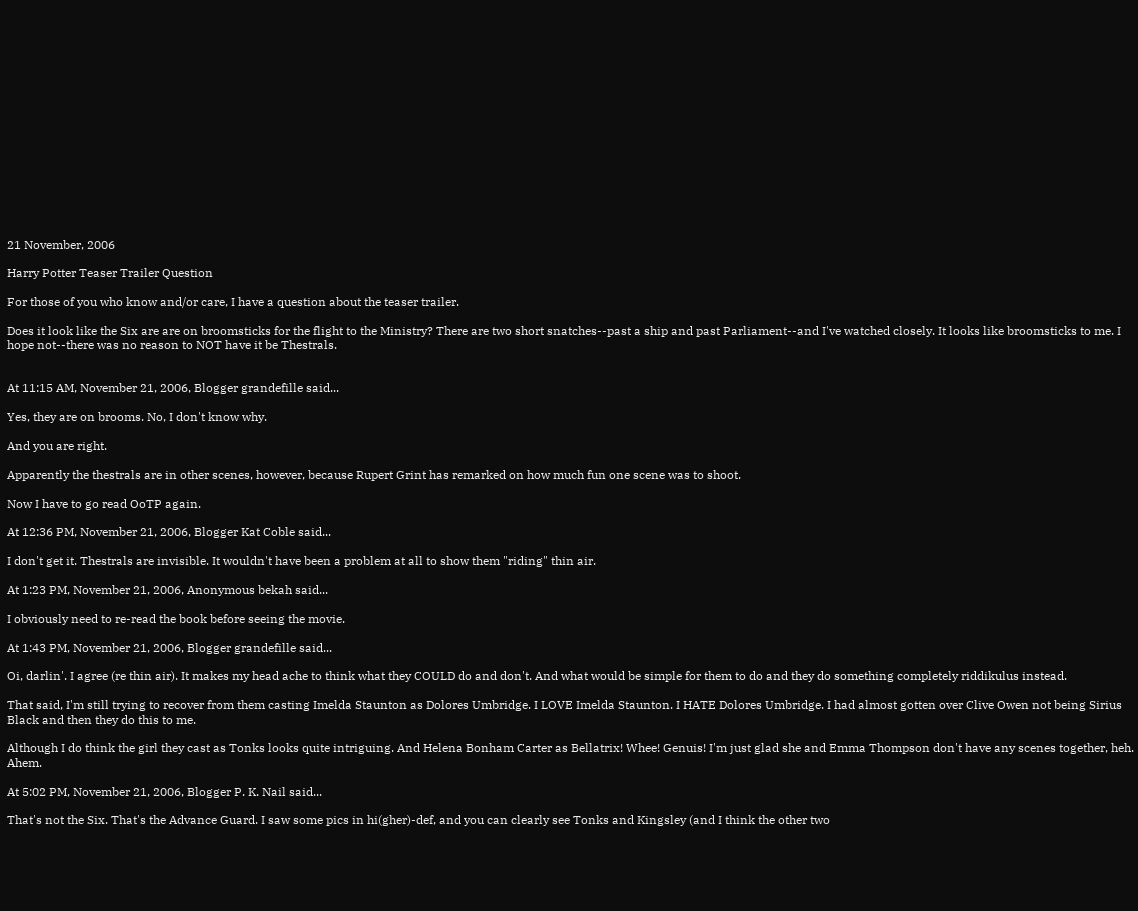21 November, 2006

Harry Potter Teaser Trailer Question

For those of you who know and/or care, I have a question about the teaser trailer.

Does it look like the Six are are on broomsticks for the flight to the Ministry? There are two short snatches--past a ship and past Parliament--and I've watched closely. It looks like broomsticks to me. I hope not--there was no reason to NOT have it be Thestrals.


At 11:15 AM, November 21, 2006, Blogger grandefille said...

Yes, they are on brooms. No, I don't know why.

And you are right.

Apparently the thestrals are in other scenes, however, because Rupert Grint has remarked on how much fun one scene was to shoot.

Now I have to go read OoTP again.

At 12:36 PM, November 21, 2006, Blogger Kat Coble said...

I don't get it. Thestrals are invisible. It wouldn't have been a problem at all to show them "riding" thin air.

At 1:23 PM, November 21, 2006, Anonymous bekah said...

I obviously need to re-read the book before seeing the movie.

At 1:43 PM, November 21, 2006, Blogger grandefille said...

Oi, darlin'. I agree (re thin air). It makes my head ache to think what they COULD do and don't. And what would be simple for them to do and they do something completely riddikulus instead.

That said, I'm still trying to recover from them casting Imelda Staunton as Dolores Umbridge. I LOVE Imelda Staunton. I HATE Dolores Umbridge. I had almost gotten over Clive Owen not being Sirius Black and then they do this to me.

Although I do think the girl they cast as Tonks looks quite intriguing. And Helena Bonham Carter as Bellatrix! Whee! Genuis! I'm just glad she and Emma Thompson don't have any scenes together, heh. Ahem.

At 5:02 PM, November 21, 2006, Blogger P. K. Nail said...

That's not the Six. That's the Advance Guard. I saw some pics in hi(gher)-def, and you can clearly see Tonks and Kingsley (and I think the other two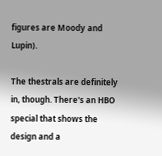figures are Moody and Lupin).

The thestrals are definitely in, though. There's an HBO special that shows the design and a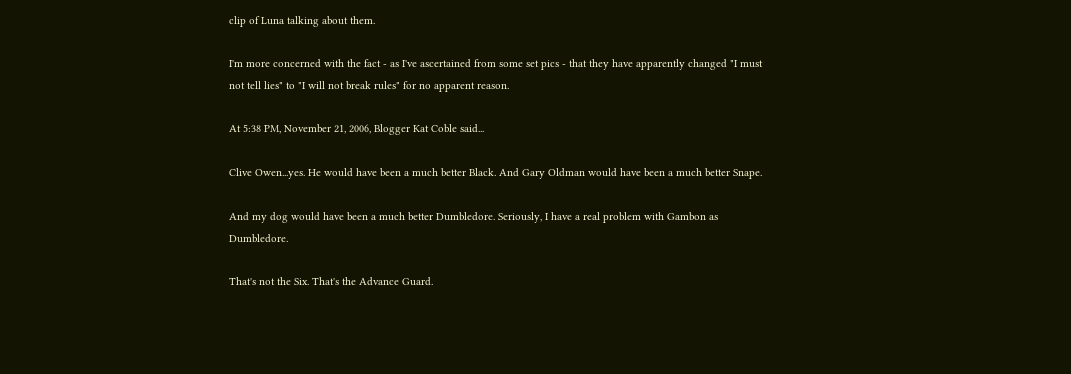clip of Luna talking about them.

I'm more concerned with the fact - as I've ascertained from some set pics - that they have apparently changed "I must not tell lies" to "I will not break rules" for no apparent reason.

At 5:38 PM, November 21, 2006, Blogger Kat Coble said...

Clive Owen...yes. He would have been a much better Black. And Gary Oldman would have been a much better Snape.

And my dog would have been a much better Dumbledore. Seriously, I have a real problem with Gambon as Dumbledore.

That's not the Six. That's the Advance Guard.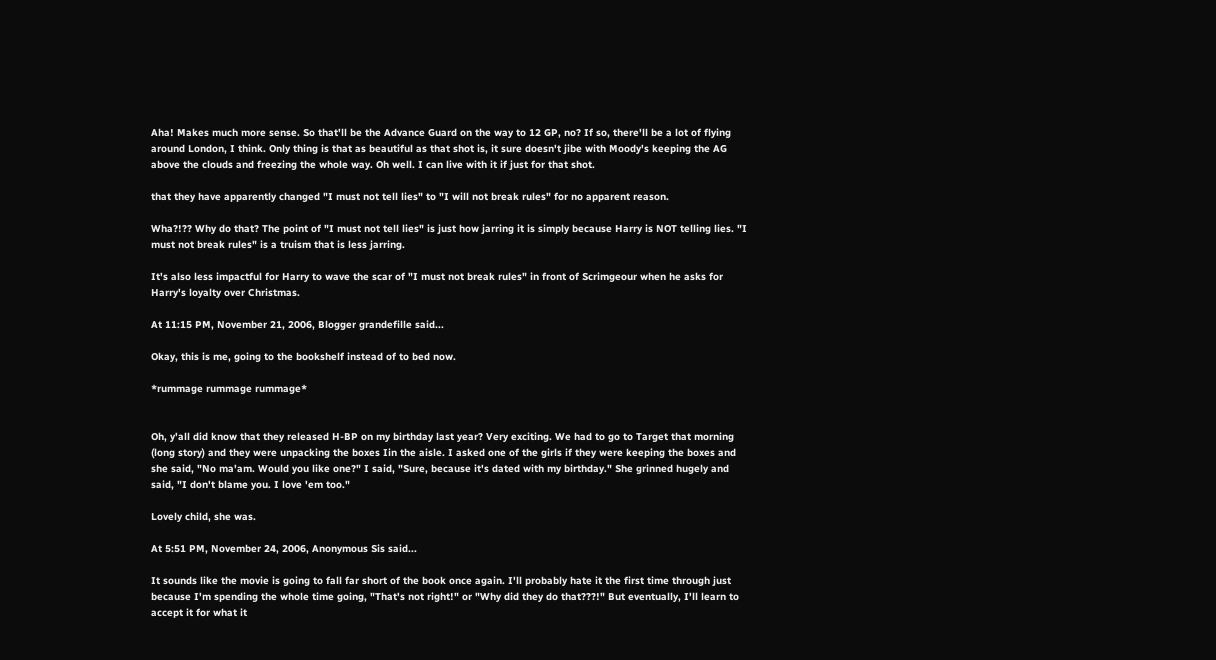Aha! Makes much more sense. So that'll be the Advance Guard on the way to 12 GP, no? If so, there'll be a lot of flying around London, I think. Only thing is that as beautiful as that shot is, it sure doesn't jibe with Moody's keeping the AG above the clouds and freezing the whole way. Oh well. I can live with it if just for that shot.

that they have apparently changed "I must not tell lies" to "I will not break rules" for no apparent reason.

Wha?!?? Why do that? The point of "I must not tell lies" is just how jarring it is simply because Harry is NOT telling lies. "I must not break rules" is a truism that is less jarring.

It's also less impactful for Harry to wave the scar of "I must not break rules" in front of Scrimgeour when he asks for Harry's loyalty over Christmas.

At 11:15 PM, November 21, 2006, Blogger grandefille said...

Okay, this is me, going to the bookshelf instead of to bed now.

*rummage rummage rummage*


Oh, y'all did know that they released H-BP on my birthday last year? Very exciting. We had to go to Target that morning (long story) and they were unpacking the boxes Iin the aisle. I asked one of the girls if they were keeping the boxes and she said, "No ma'am. Would you like one?" I said, "Sure, because it's dated with my birthday." She grinned hugely and said, "I don't blame you. I love 'em too."

Lovely child, she was.

At 5:51 PM, November 24, 2006, Anonymous Sis said...

It sounds like the movie is going to fall far short of the book once again. I'll probably hate it the first time through just because I'm spending the whole time going, "That's not right!" or "Why did they do that???!" But eventually, I'll learn to accept it for what it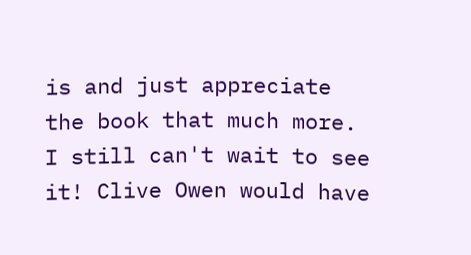is and just appreciate the book that much more. I still can't wait to see it! Clive Owen would have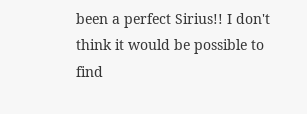been a perfect Sirius!! I don't think it would be possible to find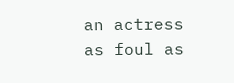an actress as foul as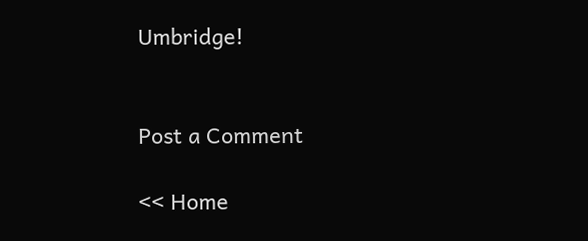Umbridge!


Post a Comment

<< Home